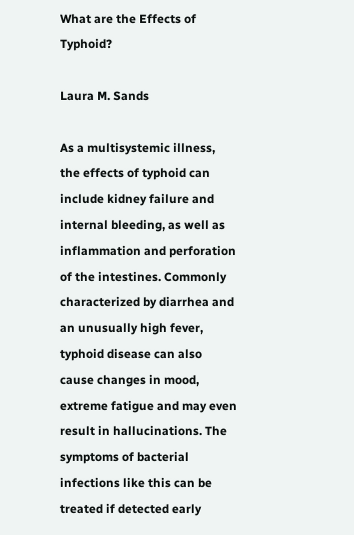What are the Effects of Typhoid?

Laura M. Sands

As a multisystemic illness, the effects of typhoid can include kidney failure and internal bleeding, as well as inflammation and perforation of the intestines. Commonly characterized by diarrhea and an unusually high fever, typhoid disease can also cause changes in mood, extreme fatigue and may even result in hallucinations. The symptoms of bacterial infections like this can be treated if detected early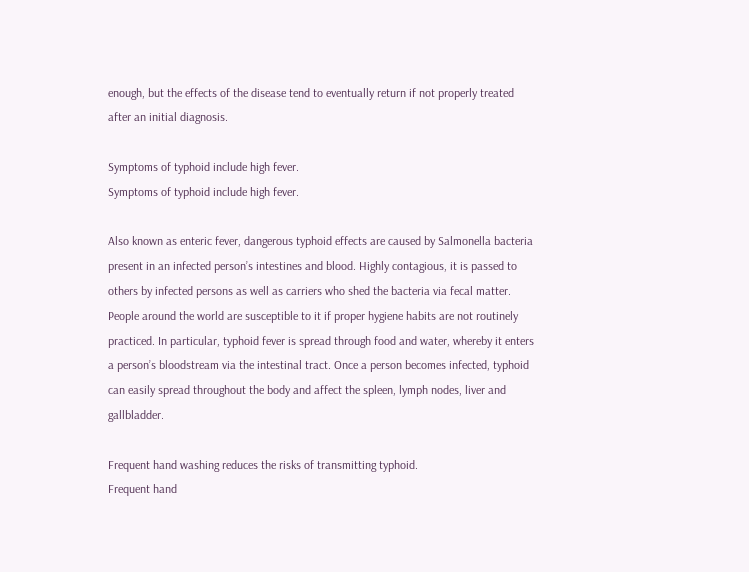enough, but the effects of the disease tend to eventually return if not properly treated after an initial diagnosis.

Symptoms of typhoid include high fever.
Symptoms of typhoid include high fever.

Also known as enteric fever, dangerous typhoid effects are caused by Salmonella bacteria present in an infected person’s intestines and blood. Highly contagious, it is passed to others by infected persons as well as carriers who shed the bacteria via fecal matter. People around the world are susceptible to it if proper hygiene habits are not routinely practiced. In particular, typhoid fever is spread through food and water, whereby it enters a person’s bloodstream via the intestinal tract. Once a person becomes infected, typhoid can easily spread throughout the body and affect the spleen, lymph nodes, liver and gallbladder.

Frequent hand washing reduces the risks of transmitting typhoid.
Frequent hand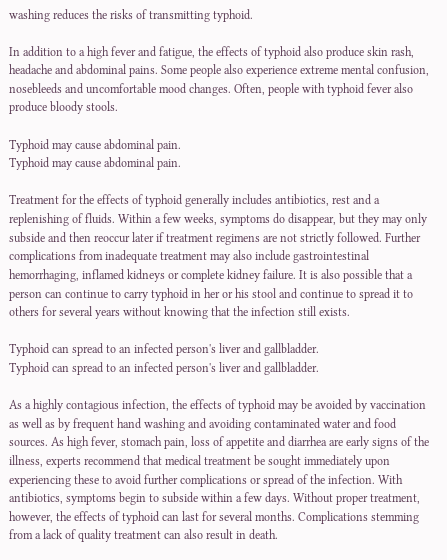washing reduces the risks of transmitting typhoid.

In addition to a high fever and fatigue, the effects of typhoid also produce skin rash, headache and abdominal pains. Some people also experience extreme mental confusion, nosebleeds and uncomfortable mood changes. Often, people with typhoid fever also produce bloody stools.

Typhoid may cause abdominal pain.
Typhoid may cause abdominal pain.

Treatment for the effects of typhoid generally includes antibiotics, rest and a replenishing of fluids. Within a few weeks, symptoms do disappear, but they may only subside and then reoccur later if treatment regimens are not strictly followed. Further complications from inadequate treatment may also include gastrointestinal hemorrhaging, inflamed kidneys or complete kidney failure. It is also possible that a person can continue to carry typhoid in her or his stool and continue to spread it to others for several years without knowing that the infection still exists.

Typhoid can spread to an infected person's liver and gallbladder.
Typhoid can spread to an infected person's liver and gallbladder.

As a highly contagious infection, the effects of typhoid may be avoided by vaccination as well as by frequent hand washing and avoiding contaminated water and food sources. As high fever, stomach pain, loss of appetite and diarrhea are early signs of the illness, experts recommend that medical treatment be sought immediately upon experiencing these to avoid further complications or spread of the infection. With antibiotics, symptoms begin to subside within a few days. Without proper treatment, however, the effects of typhoid can last for several months. Complications stemming from a lack of quality treatment can also result in death.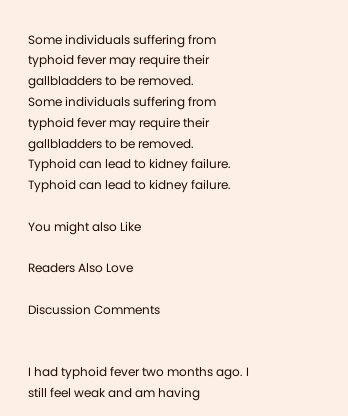Some individuals suffering from typhoid fever may require their gallbladders to be removed.
Some individuals suffering from typhoid fever may require their gallbladders to be removed.
Typhoid can lead to kidney failure.
Typhoid can lead to kidney failure.

You might also Like

Readers Also Love

Discussion Comments


I had typhoid fever two months ago. I still feel weak and am having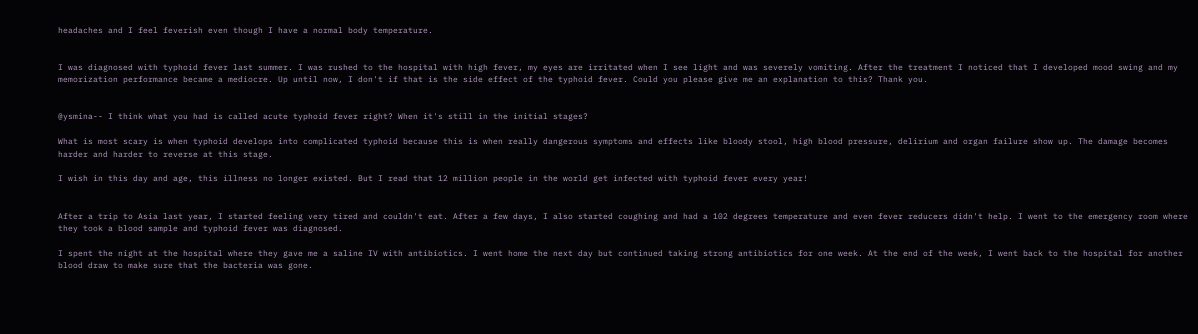headaches and I feel feverish even though I have a normal body temperature.


I was diagnosed with typhoid fever last summer. I was rushed to the hospital with high fever, my eyes are irritated when I see light and was severely vomiting. After the treatment I noticed that I developed mood swing and my memorization performance became a mediocre. Up until now, I don't if that is the side effect of the typhoid fever. Could you please give me an explanation to this? Thank you.


@ysmina-- I think what you had is called acute typhoid fever right? When it's still in the initial stages?

What is most scary is when typhoid develops into complicated typhoid because this is when really dangerous symptoms and effects like bloody stool, high blood pressure, delirium and organ failure show up. The damage becomes harder and harder to reverse at this stage.

I wish in this day and age, this illness no longer existed. But I read that 12 million people in the world get infected with typhoid fever every year!


After a trip to Asia last year, I started feeling very tired and couldn't eat. After a few days, I also started coughing and had a 102 degrees temperature and even fever reducers didn't help. I went to the emergency room where they took a blood sample and typhoid fever was diagnosed.

I spent the night at the hospital where they gave me a saline IV with antibiotics. I went home the next day but continued taking strong antibiotics for one week. At the end of the week, I went back to the hospital for another blood draw to make sure that the bacteria was gone.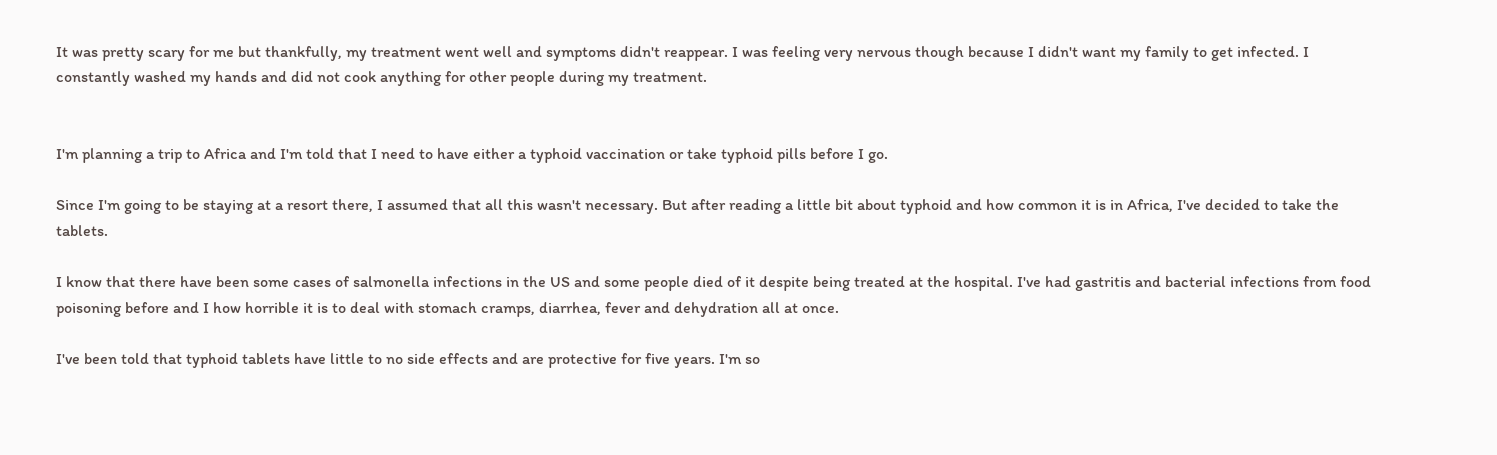It was pretty scary for me but thankfully, my treatment went well and symptoms didn't reappear. I was feeling very nervous though because I didn't want my family to get infected. I constantly washed my hands and did not cook anything for other people during my treatment.


I'm planning a trip to Africa and I'm told that I need to have either a typhoid vaccination or take typhoid pills before I go.

Since I'm going to be staying at a resort there, I assumed that all this wasn't necessary. But after reading a little bit about typhoid and how common it is in Africa, I've decided to take the tablets.

I know that there have been some cases of salmonella infections in the US and some people died of it despite being treated at the hospital. I've had gastritis and bacterial infections from food poisoning before and I how horrible it is to deal with stomach cramps, diarrhea, fever and dehydration all at once.

I've been told that typhoid tablets have little to no side effects and are protective for five years. I'm so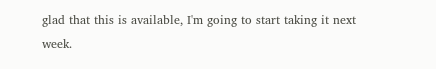glad that this is available, I'm going to start taking it next week.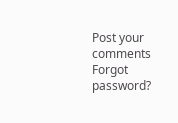Post your comments
Forgot password?